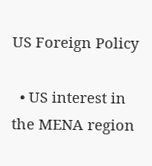US Foreign Policy

  • US interest in the MENA region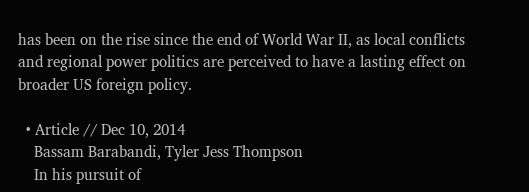has been on the rise since the end of World War II, as local conflicts and regional power politics are perceived to have a lasting effect on broader US foreign policy.

  • Article // Dec 10, 2014
    Bassam Barabandi, Tyler Jess Thompson
    In his pursuit of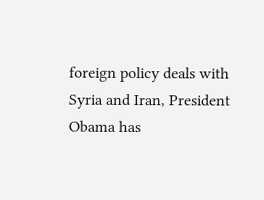foreign policy deals with Syria and Iran, President Obama has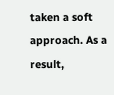taken a soft approach. As a result,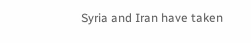Syria and Iran have taken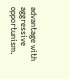advantage with aggressive opportunism.